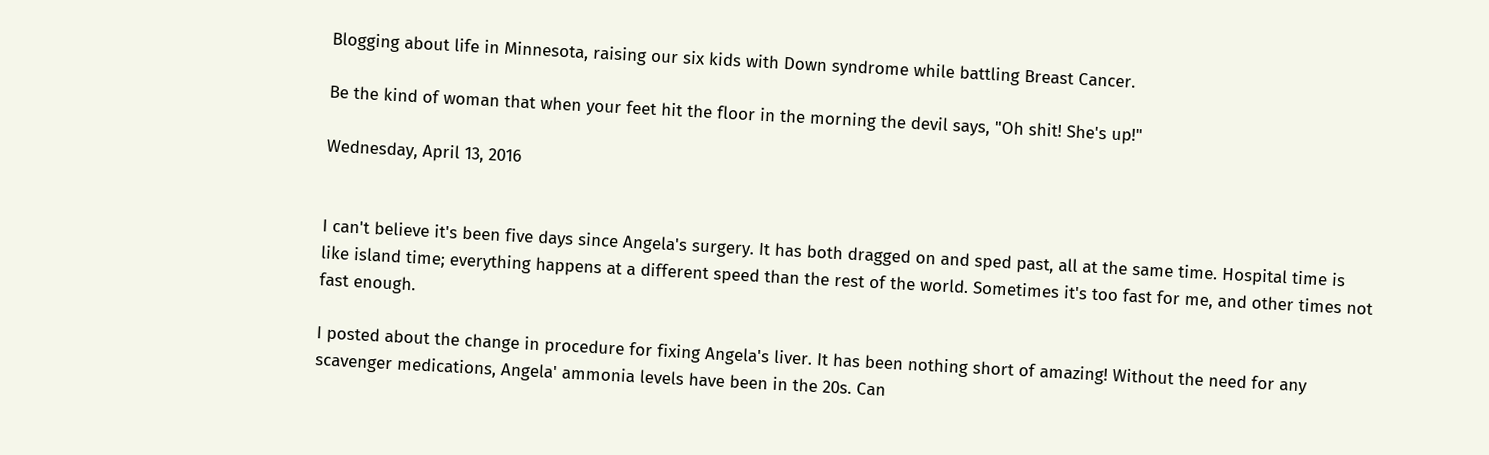Blogging about life in Minnesota, raising our six kids with Down syndrome while battling Breast Cancer.

Be the kind of woman that when your feet hit the floor in the morning the devil says, "Oh shit! She's up!"

Wednesday, April 13, 2016


I can't believe it's been five days since Angela's surgery. It has both dragged on and sped past, all at the same time. Hospital time is like island time; everything happens at a different speed than the rest of the world. Sometimes it's too fast for me, and other times not fast enough.

I posted about the change in procedure for fixing Angela's liver. It has been nothing short of amazing! Without the need for any scavenger medications, Angela' ammonia levels have been in the 20s. Can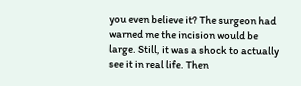you even believe it? The surgeon had warned me the incision would be large. Still, it was a shock to actually see it in real life. Then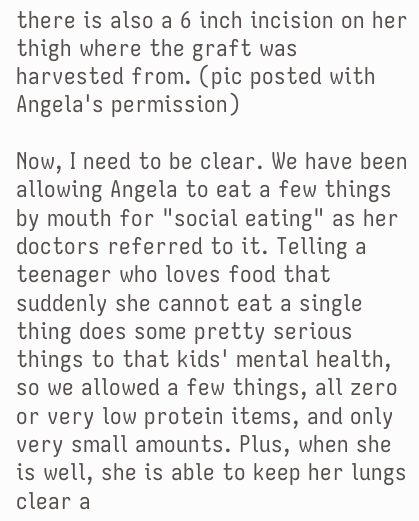there is also a 6 inch incision on her thigh where the graft was harvested from. (pic posted with Angela's permission)

Now, I need to be clear. We have been allowing Angela to eat a few things by mouth for "social eating" as her doctors referred to it. Telling a teenager who loves food that suddenly she cannot eat a single thing does some pretty serious things to that kids' mental health, so we allowed a few things, all zero or very low protein items, and only very small amounts. Plus, when she is well, she is able to keep her lungs clear a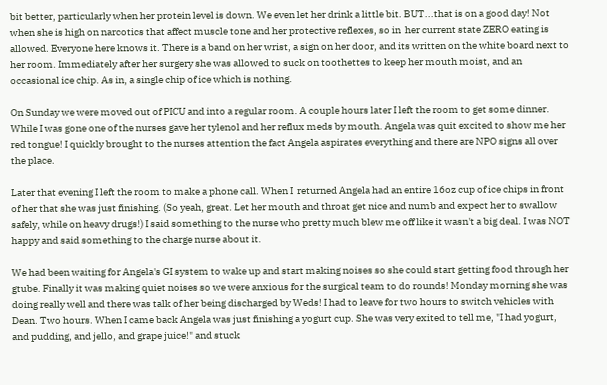bit better, particularly when her protein level is down. We even let her drink a little bit. BUT...that is on a good day! Not when she is high on narcotics that affect muscle tone and her protective reflexes, so in  her current state ZERO eating is allowed. Everyone here knows it. There is a band on her wrist, a sign on her door, and its written on the white board next to her room. Immediately after her surgery she was allowed to suck on toothettes to keep her mouth moist, and an occasional ice chip. As in, a single chip of ice which is nothing.

On Sunday we were moved out of PICU and into a regular room. A couple hours later I left the room to get some dinner. While I was gone one of the nurses gave her tylenol and her reflux meds by mouth. Angela was quit excited to show me her red tongue! I quickly brought to the nurses attention the fact Angela aspirates everything and there are NPO signs all over the place.

Later that evening I left the room to make a phone call. When I  returned Angela had an entire 16oz cup of ice chips in front of her that she was just finishing. (So yeah, great. Let her mouth and throat get nice and numb and expect her to swallow safely, while on heavy drugs!) I said something to the nurse who pretty much blew me off like it wasn't a big deal. I was NOT happy and said something to the charge nurse about it.

We had been waiting for Angela's GI system to wake up and start making noises so she could start getting food through her gtube. Finally it was making quiet noises so we were anxious for the surgical team to do rounds! Monday morning she was doing really well and there was talk of her being discharged by Weds! I had to leave for two hours to switch vehicles with Dean. Two hours. When I came back Angela was just finishing a yogurt cup. She was very exited to tell me, "I had yogurt, and pudding, and jello, and grape juice!" and stuck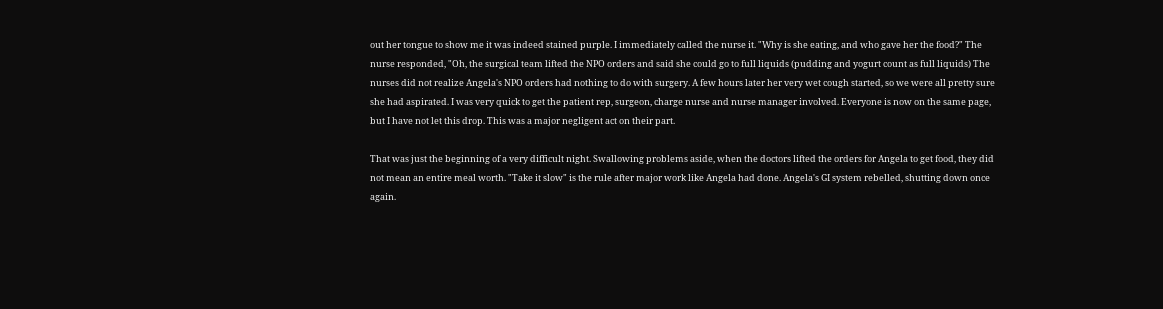out her tongue to show me it was indeed stained purple. I immediately called the nurse it. "Why is she eating, and who gave her the food?" The nurse responded, "Oh, the surgical team lifted the NPO orders and said she could go to full liquids (pudding and yogurt count as full liquids) The nurses did not realize Angela's NPO orders had nothing to do with surgery. A few hours later her very wet cough started, so we were all pretty sure she had aspirated. I was very quick to get the patient rep, surgeon, charge nurse and nurse manager involved. Everyone is now on the same page, but I have not let this drop. This was a major negligent act on their part.

That was just the beginning of a very difficult night. Swallowing problems aside, when the doctors lifted the orders for Angela to get food, they did not mean an entire meal worth. "Take it slow" is the rule after major work like Angela had done. Angela's GI system rebelled, shutting down once again.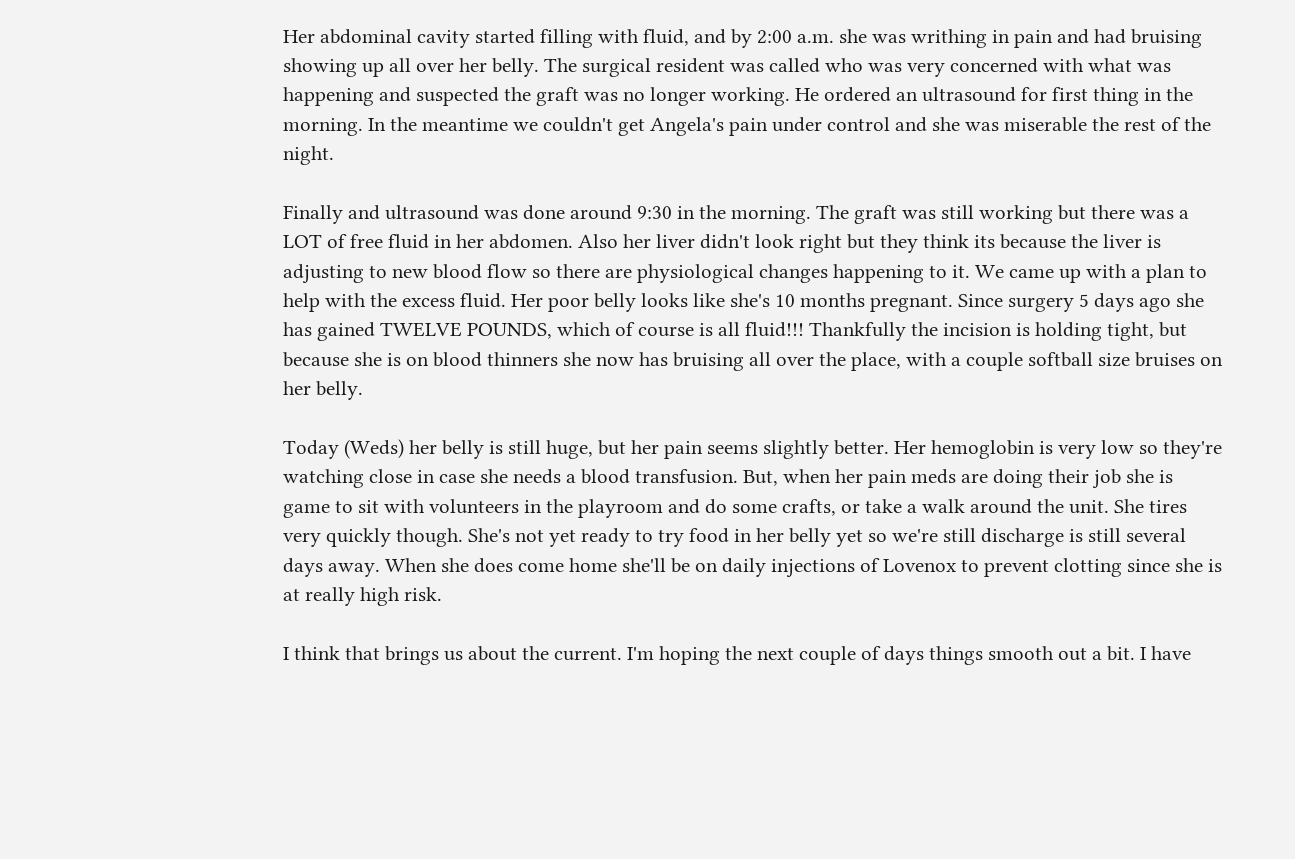Her abdominal cavity started filling with fluid, and by 2:00 a.m. she was writhing in pain and had bruising showing up all over her belly. The surgical resident was called who was very concerned with what was happening and suspected the graft was no longer working. He ordered an ultrasound for first thing in the morning. In the meantime we couldn't get Angela's pain under control and she was miserable the rest of the night.

Finally and ultrasound was done around 9:30 in the morning. The graft was still working but there was a LOT of free fluid in her abdomen. Also her liver didn't look right but they think its because the liver is adjusting to new blood flow so there are physiological changes happening to it. We came up with a plan to help with the excess fluid. Her poor belly looks like she's 10 months pregnant. Since surgery 5 days ago she has gained TWELVE POUNDS, which of course is all fluid!!! Thankfully the incision is holding tight, but because she is on blood thinners she now has bruising all over the place, with a couple softball size bruises on her belly.

Today (Weds) her belly is still huge, but her pain seems slightly better. Her hemoglobin is very low so they're watching close in case she needs a blood transfusion. But, when her pain meds are doing their job she is game to sit with volunteers in the playroom and do some crafts, or take a walk around the unit. She tires very quickly though. She's not yet ready to try food in her belly yet so we're still discharge is still several days away. When she does come home she'll be on daily injections of Lovenox to prevent clotting since she is at really high risk.

I think that brings us about the current. I'm hoping the next couple of days things smooth out a bit. I have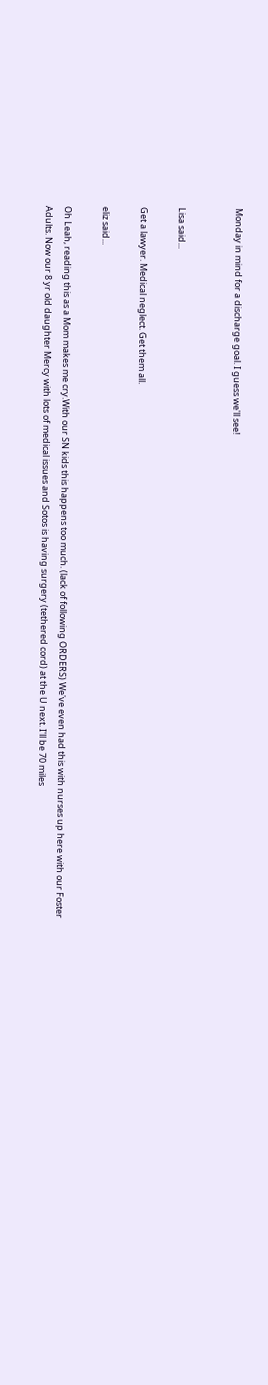Monday in mind for a discharge goal. I guess we'll see!


Lisa said...

Get a lawyer. Medical neglect. Get them all.

eliz said...

Oh Leah, reading this as a Mom makes me cry.With our SN kids this happens too much. (lack of following ORDERS) We've even had this with nurses up here with our Foster Adults. Now our 8 yr old daughter Mercy with lots of medical issues and Sotos is having surgery (tethered cord) at the U next. I'll be 70 miles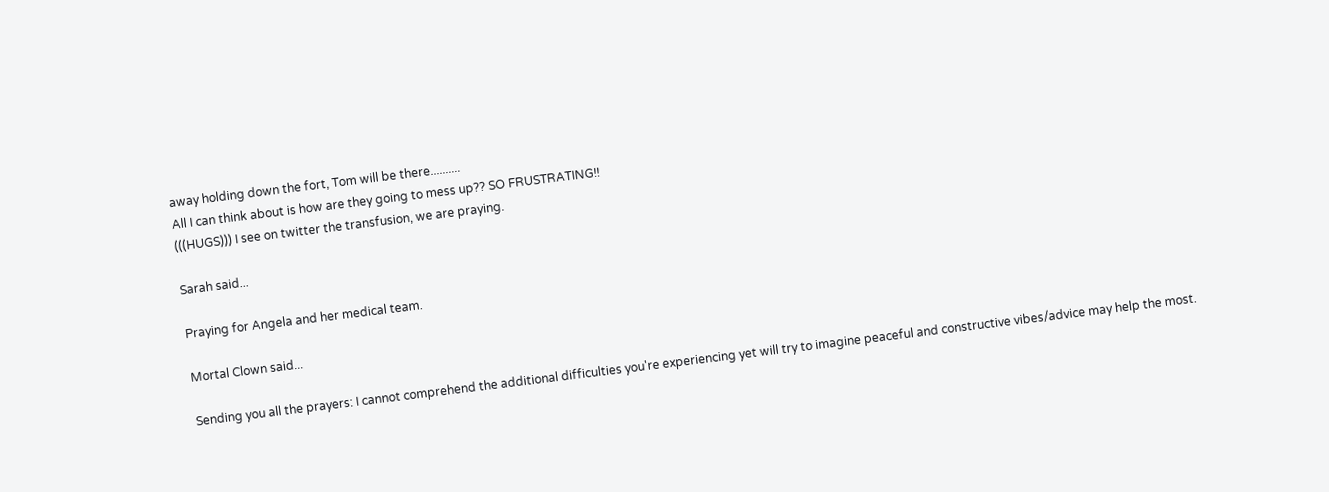away holding down the fort, Tom will be there..........
All I can think about is how are they going to mess up?? SO FRUSTRATING!!
(((HUGS))) I see on twitter the transfusion, we are praying.

Sarah said...

Praying for Angela and her medical team.

Mortal Clown said...

Sending you all the prayers: I cannot comprehend the additional difficulties you're experiencing yet will try to imagine peaceful and constructive vibes/advice may help the most.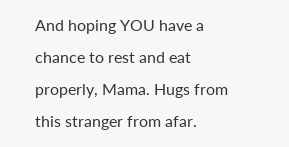And hoping YOU have a chance to rest and eat properly, Mama. Hugs from this stranger from afar.